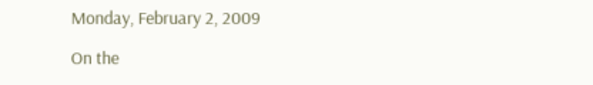Monday, February 2, 2009

On the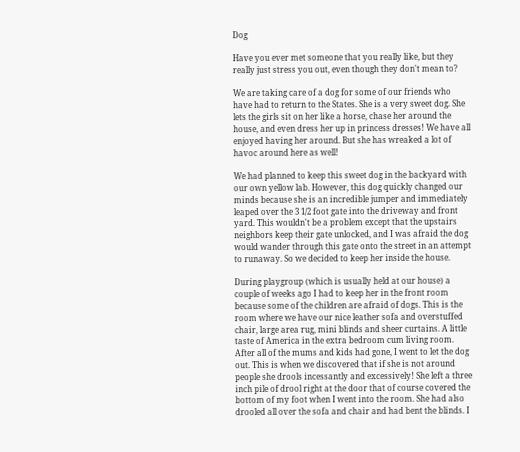Dog

Have you ever met someone that you really like, but they really just stress you out, even though they don't mean to?

We are taking care of a dog for some of our friends who have had to return to the States. She is a very sweet dog. She lets the girls sit on her like a horse, chase her around the house, and even dress her up in princess dresses! We have all enjoyed having her around. But she has wreaked a lot of havoc around here as well!

We had planned to keep this sweet dog in the backyard with our own yellow lab. However, this dog quickly changed our minds because she is an incredible jumper and immediately leaped over the 3 1/2 foot gate into the driveway and front yard. This wouldn't be a problem except that the upstairs neighbors keep their gate unlocked, and I was afraid the dog would wander through this gate onto the street in an attempt to runaway. So we decided to keep her inside the house.

During playgroup (which is usually held at our house) a couple of weeks ago I had to keep her in the front room because some of the children are afraid of dogs. This is the room where we have our nice leather sofa and overstuffed chair, large area rug, mini blinds and sheer curtains. A little taste of America in the extra bedroom cum living room. After all of the mums and kids had gone, I went to let the dog out. This is when we discovered that if she is not around people she drools incessantly and excessively! She left a three inch pile of drool right at the door that of course covered the bottom of my foot when I went into the room. She had also drooled all over the sofa and chair and had bent the blinds. I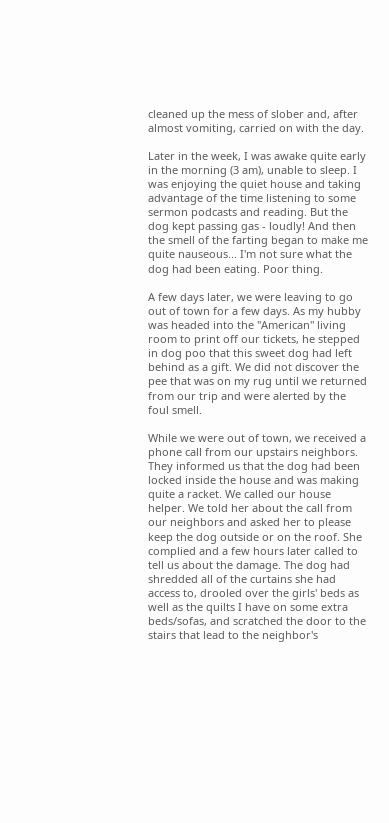cleaned up the mess of slober and, after almost vomiting, carried on with the day.

Later in the week, I was awake quite early in the morning (3 am), unable to sleep. I was enjoying the quiet house and taking advantage of the time listening to some sermon podcasts and reading. But the dog kept passing gas - loudly! And then the smell of the farting began to make me quite nauseous... I'm not sure what the dog had been eating. Poor thing.

A few days later, we were leaving to go out of town for a few days. As my hubby was headed into the "American" living room to print off our tickets, he stepped in dog poo that this sweet dog had left behind as a gift. We did not discover the pee that was on my rug until we returned from our trip and were alerted by the foul smell.

While we were out of town, we received a phone call from our upstairs neighbors. They informed us that the dog had been locked inside the house and was making quite a racket. We called our house helper. We told her about the call from our neighbors and asked her to please keep the dog outside or on the roof. She complied and a few hours later called to tell us about the damage. The dog had shredded all of the curtains she had access to, drooled over the girls' beds as well as the quilts I have on some extra beds/sofas, and scratched the door to the stairs that lead to the neighbor's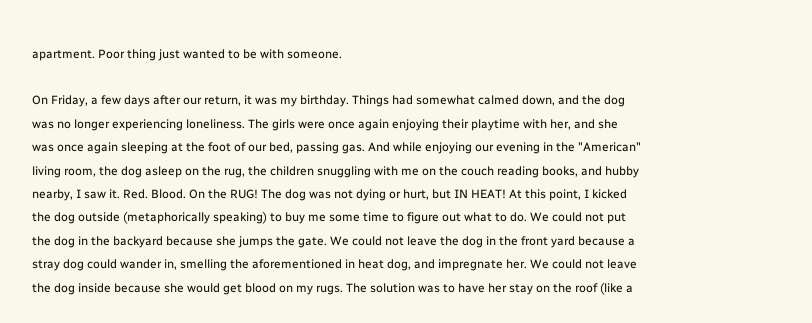apartment. Poor thing just wanted to be with someone.

On Friday, a few days after our return, it was my birthday. Things had somewhat calmed down, and the dog was no longer experiencing loneliness. The girls were once again enjoying their playtime with her, and she was once again sleeping at the foot of our bed, passing gas. And while enjoying our evening in the "American" living room, the dog asleep on the rug, the children snuggling with me on the couch reading books, and hubby nearby, I saw it. Red. Blood. On the RUG! The dog was not dying or hurt, but IN HEAT! At this point, I kicked the dog outside (metaphorically speaking) to buy me some time to figure out what to do. We could not put the dog in the backyard because she jumps the gate. We could not leave the dog in the front yard because a stray dog could wander in, smelling the aforementioned in heat dog, and impregnate her. We could not leave the dog inside because she would get blood on my rugs. The solution was to have her stay on the roof (like a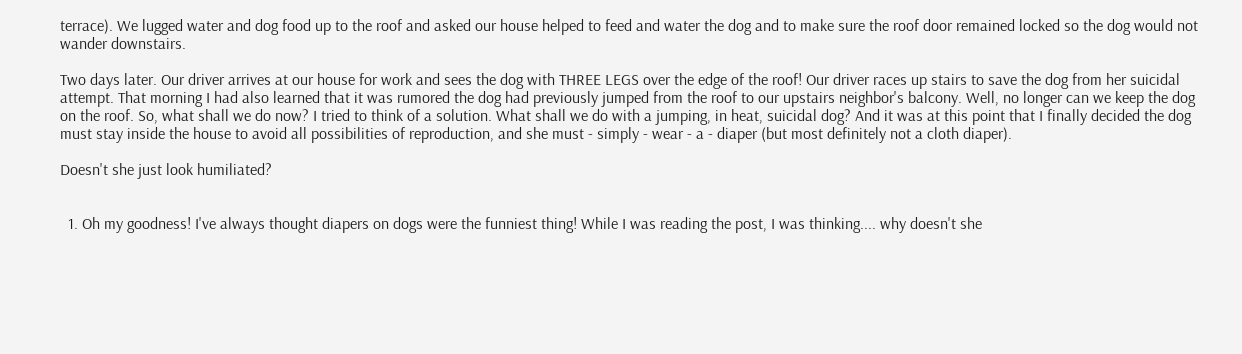terrace). We lugged water and dog food up to the roof and asked our house helped to feed and water the dog and to make sure the roof door remained locked so the dog would not wander downstairs.

Two days later. Our driver arrives at our house for work and sees the dog with THREE LEGS over the edge of the roof! Our driver races up stairs to save the dog from her suicidal attempt. That morning I had also learned that it was rumored the dog had previously jumped from the roof to our upstairs neighbor's balcony. Well, no longer can we keep the dog on the roof. So, what shall we do now? I tried to think of a solution. What shall we do with a jumping, in heat, suicidal dog? And it was at this point that I finally decided the dog must stay inside the house to avoid all possibilities of reproduction, and she must - simply - wear - a - diaper (but most definitely not a cloth diaper).

Doesn't she just look humiliated?


  1. Oh my goodness! I've always thought diapers on dogs were the funniest thing! While I was reading the post, I was thinking.... why doesn't she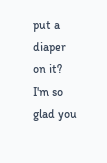put a diaper on it? I'm so glad you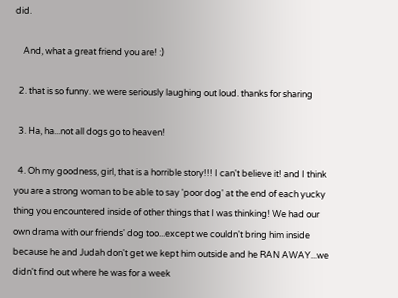did.

    And, what a great friend you are! :)

  2. that is so funny. we were seriously laughing out loud. thanks for sharing

  3. Ha, ha...not all dogs go to heaven!

  4. Oh my goodness, girl, that is a horrible story!!! I can't believe it! and I think you are a strong woman to be able to say 'poor dog' at the end of each yucky thing you encountered inside of other things that I was thinking! We had our own drama with our friends' dog too...except we couldn't bring him inside because he and Judah don't get we kept him outside and he RAN AWAY...we didn't find out where he was for a week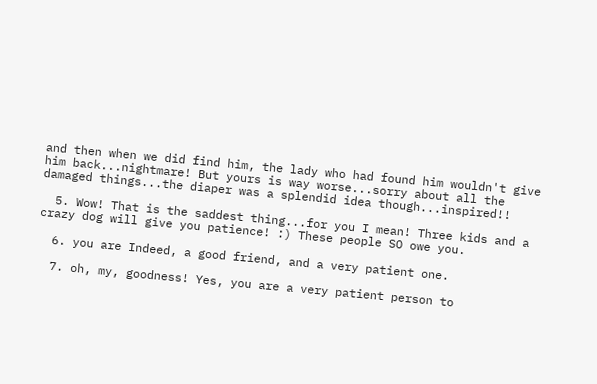and then when we did find him, the lady who had found him wouldn't give him back...nightmare! But yours is way worse...sorry about all the damaged things...the diaper was a splendid idea though...inspired!!

  5. Wow! That is the saddest thing...for you I mean! Three kids and a crazy dog will give you patience! :) These people SO owe you.

  6. you are Indeed, a good friend, and a very patient one.

  7. oh, my, goodness! Yes, you are a very patient person to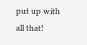put up with all that!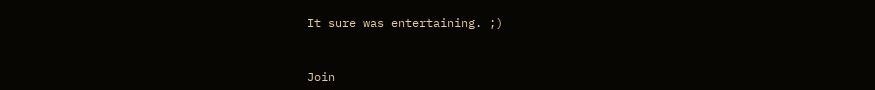It sure was entertaining. ;)


Join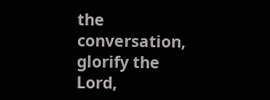the conversation, glorify the Lord,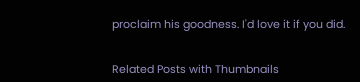proclaim his goodness. I'd love it if you did.


Related Posts with Thumbnails